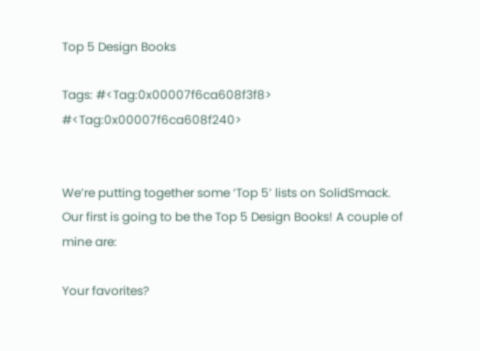Top 5 Design Books

Tags: #<Tag:0x00007f6ca608f3f8> #<Tag:0x00007f6ca608f240>


We’re putting together some ‘Top 5’ lists on SolidSmack. Our first is going to be the Top 5 Design Books! A couple of mine are:

Your favorites?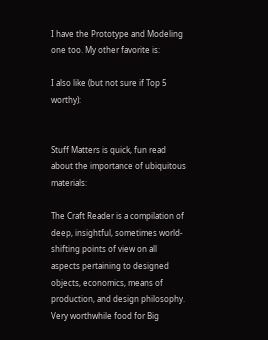I have the Prototype and Modeling one too. My other favorite is:

I also like (but not sure if Top 5 worthy):


Stuff Matters is quick, fun read about the importance of ubiquitous materials:

The Craft Reader is a compilation of deep, insightful, sometimes world-shifting points of view on all aspects pertaining to designed objects, economics, means of production, and design philosophy. Very worthwhile food for Big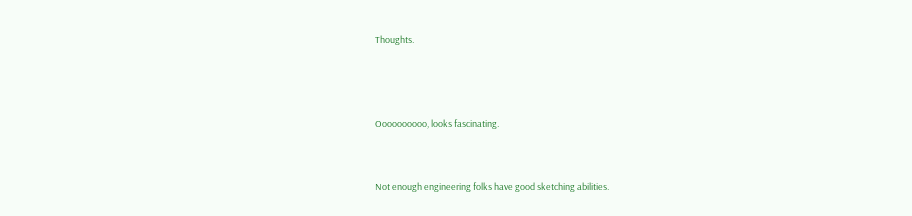Thoughts.



Oooooooooo, looks fascinating.


Not enough engineering folks have good sketching abilities.